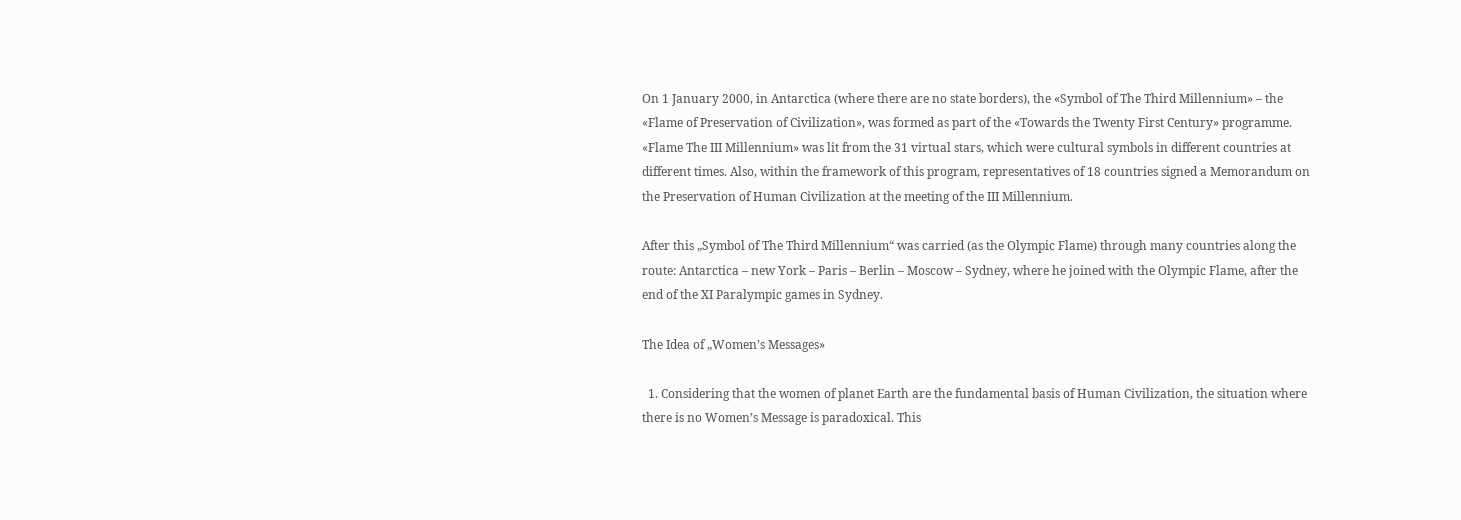On 1 January 2000, in Antarctica (where there are no state borders), the «Symbol of The Third Millennium» – the «Flame of Preservation of Civilization», was formed as part of the «Towards the Twenty First Century» programme. «Flame The III Millennium» was lit from the 31 virtual stars, which were cultural symbols in different countries at different times. Also, within the framework of this program, representatives of 18 countries signed a Memorandum on the Preservation of Human Civilization at the meeting of the III Millennium.

After this „Symbol of The Third Millennium“ was carried (as the Olympic Flame) through many countries along the route: Antarctica – new York – Paris – Berlin – Moscow – Sydney, where he joined with the Olympic Flame, after the end of the XI Paralympic games in Sydney.

The Idea of „Women’s Messages»

  1. Considering that the women of planet Earth are the fundamental basis of Human Civilization, the situation where there is no Women’s Message is paradoxical. This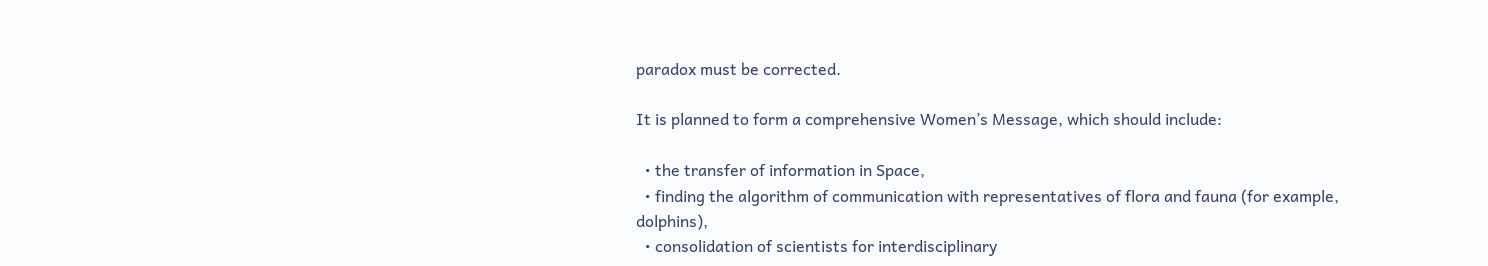paradox must be corrected.

It is planned to form a comprehensive Women’s Message, which should include:

  • the transfer of information in Space,
  • finding the algorithm of communication with representatives of flora and fauna (for example, dolphins),
  • consolidation of scientists for interdisciplinary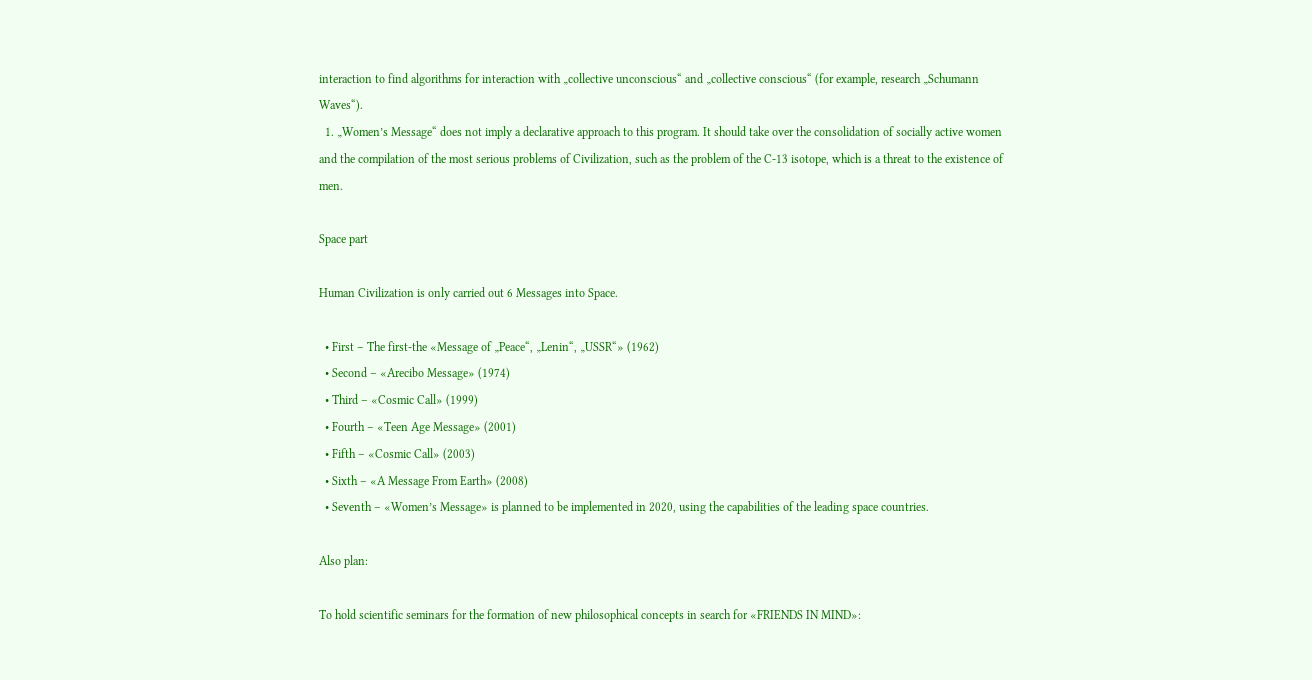interaction to find algorithms for interaction with „collective unconscious“ and „collective conscious“ (for example, research „Schumann Waves“).
  1. „Women’s Message“ does not imply a declarative approach to this program. It should take over the consolidation of socially active women and the compilation of the most serious problems of Civilization, such as the problem of the C-13 isotope, which is a threat to the existence of men.

Space part

Human Civilization is only carried out 6 Messages into Space.

  • First – The first-the «Message of „Peace“, „Lenin“, „USSR“» (1962)
  • Second – «Arecibo Message» (1974)
  • Third – «Cosmic Call» (1999)
  • Fourth – «Teen Age Message» (2001)
  • Fifth – «Cosmic Call» (2003)
  • Sixth – «A Message From Earth» (2008)
  • Seventh – «Women’s Message» is planned to be implemented in 2020, using the capabilities of the leading space countries.

Also plan:

To hold scientific seminars for the formation of new philosophical concepts in search for «FRIENDS IN MIND»: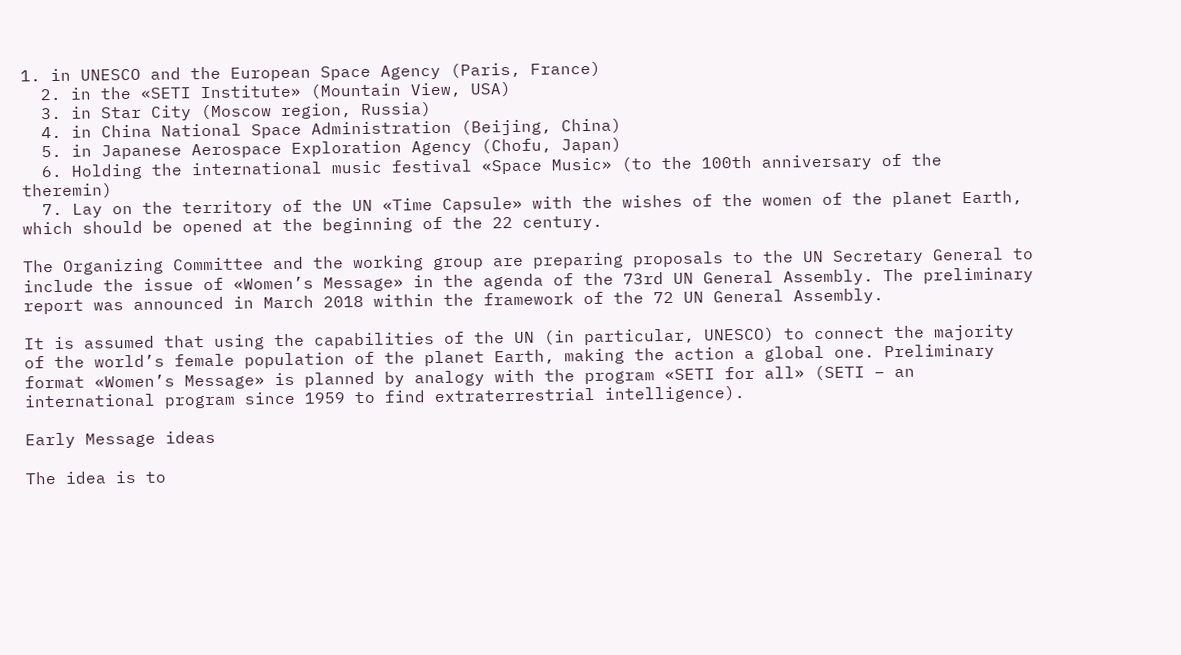1. in UNESCO and the European Space Agency (Paris, France)
  2. in the «SETI Institute» (Mountain View, USA)
  3. in Star City (Moscow region, Russia)
  4. in China National Space Administration (Beijing, China)
  5. in Japanese Aerospace Exploration Agency (Chofu, Japan)
  6. Holding the international music festival «Space Music» (to the 100th anniversary of the theremin)
  7. Lay on the territory of the UN «Time Capsule» with the wishes of the women of the planet Earth, which should be opened at the beginning of the 22 century.

The Organizing Committee and the working group are preparing proposals to the UN Secretary General to include the issue of «Women’s Message» in the agenda of the 73rd UN General Assembly. The preliminary report was announced in March 2018 within the framework of the 72 UN General Assembly.

It is assumed that using the capabilities of the UN (in particular, UNESCO) to connect the majority of the world’s female population of the planet Earth, making the action a global one. Preliminary format «Women’s Message» is planned by analogy with the program «SETI for all» (SETI – an international program since 1959 to find extraterrestrial intelligence).

Early Message ideas

The idea is to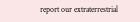report our extraterrestrial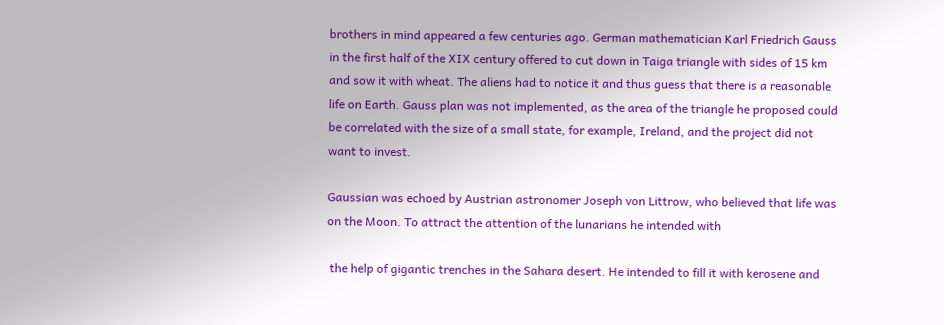brothers in mind appeared a few centuries ago. German mathematician Karl Friedrich Gauss in the first half of the XIX century offered to cut down in Taiga triangle with sides of 15 km and sow it with wheat. The aliens had to notice it and thus guess that there is a reasonable life on Earth. Gauss plan was not implemented, as the area of the triangle he proposed could be correlated with the size of a small state, for example, Ireland, and the project did not want to invest.

Gaussian was echoed by Austrian astronomer Joseph von Littrow, who believed that life was on the Moon. To attract the attention of the lunarians he intended with

 the help of gigantic trenches in the Sahara desert. He intended to fill it with kerosene and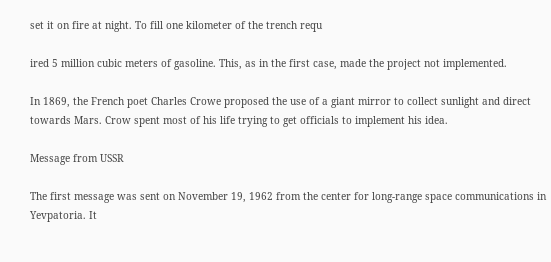set it on fire at night. To fill one kilometer of the trench requ

ired 5 million cubic meters of gasoline. This, as in the first case, made the project not implemented.

In 1869, the French poet Charles Crowe proposed the use of a giant mirror to collect sunlight and direct towards Mars. Crow spent most of his life trying to get officials to implement his idea.

Message from USSR

The first message was sent on November 19, 1962 from the center for long-range space communications in Yevpatoria. It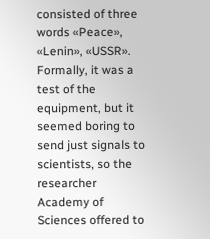consisted of three words «Peace», «Lenin», «USSR». Formally, it was a test of the equipment, but it seemed boring to send just signals to scientists, so the researcher Academy of Sciences offered to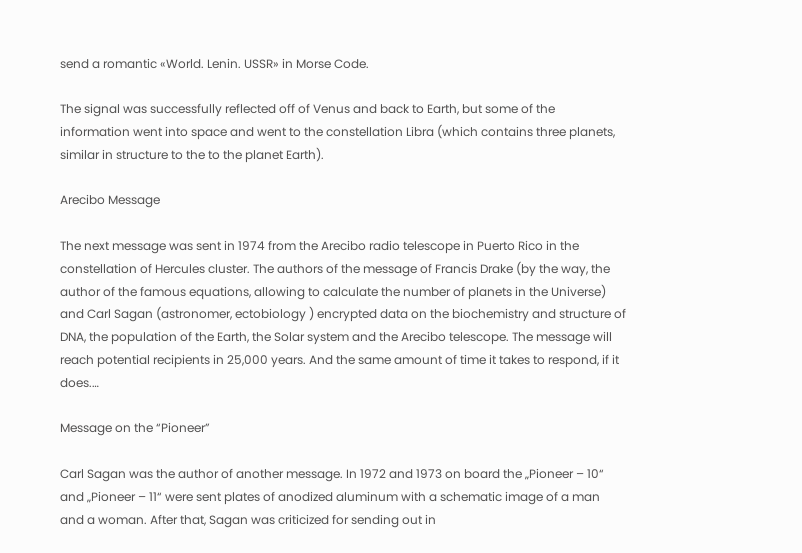send a romantic «World. Lenin. USSR» in Morse Code.

The signal was successfully reflected off of Venus and back to Earth, but some of the information went into space and went to the constellation Libra (which contains three planets, similar in structure to the to the planet Earth).

Arecibo Message

The next message was sent in 1974 from the Arecibo radio telescope in Puerto Rico in the constellation of Hercules cluster. The authors of the message of Francis Drake (by the way, the author of the famous equations, allowing to calculate the number of planets in the Universe) and Carl Sagan (astronomer, ectobiology ) encrypted data on the biochemistry and structure of DNA, the population of the Earth, the Solar system and the Arecibo telescope. The message will reach potential recipients in 25,000 years. And the same amount of time it takes to respond, if it does.…

Message on the “Pioneer”

Carl Sagan was the author of another message. In 1972 and 1973 on board the „Pioneer – 10“ and „Pioneer – 11“ were sent plates of anodized aluminum with a schematic image of a man and a woman. After that, Sagan was criticized for sending out in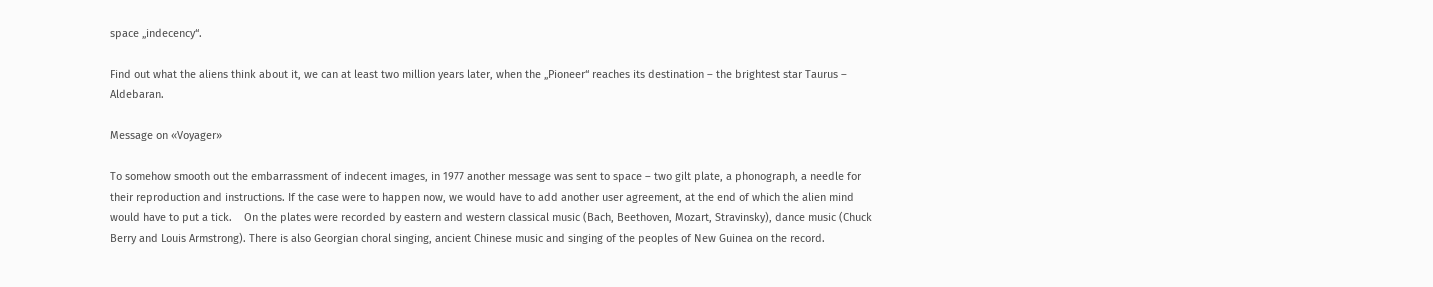space „indecency“.

Find out what the aliens think about it, we can at least two million years later, when the „Pioneer“ reaches its destination – the brightest star Taurus – Aldebaran.

Message on «Voyager»

To somehow smooth out the embarrassment of indecent images, in 1977 another message was sent to space – two gilt plate, a phonograph, a needle for their reproduction and instructions. If the case were to happen now, we would have to add another user agreement, at the end of which the alien mind would have to put a tick.    On the plates were recorded by еastern and western classical music (Bach, Beethoven, Mozart, Stravinsky), dance music (Chuck Berry and Louis Armstrong). There is also Georgian choral singing, ancient Chinese music and singing of the peoples of New Guinea on the record.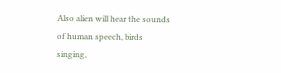Also alien will hear the sounds of human speech, birds singing,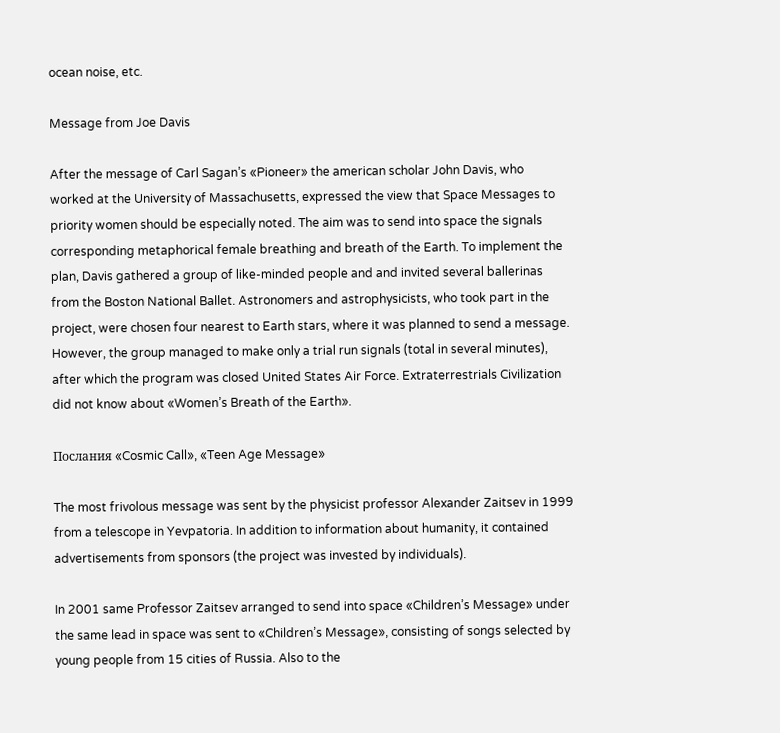ocean noise, etc.

Message from Joe Davis

After the message of Carl Sagan’s «Pioneer» the american scholar John Davis, who worked at the University of Massachusetts, expressed the view that Space Messages to priority women should be especially noted. The aim was to send into space the signals corresponding metaphorical female breathing and breath of the Earth. To implement the plan, Davis gathered a group of like-minded people and and invited several ballerinas from the Boston National Ballet. Astronomers and astrophysicists, who took part in the project, were chosen four nearest to Earth stars, where it was planned to send a message. However, the group managed to make only a trial run signals (total in several minutes), after which the program was closed United States Air Force. Extraterrestrials Civilization did not know about «Women’s Breath of the Earth».

Послания «Cosmic Call», «Teen Age Message»

The most frivolous message was sent by the physicist professor Alexander Zaitsev in 1999 from a telescope in Yevpatoria. In addition to information about humanity, it contained advertisements from sponsors (the project was invested by individuals).

In 2001 same Professor Zaitsev arranged to send into space «Children’s Message» under the same lead in space was sent to «Children’s Message», consisting of songs selected by young people from 15 cities of Russia. Also to the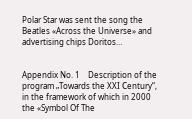Polar Star was sent the song the Beatles «Across the Universe» and advertising chips Doritos…


Appendix No. 1    Description of the program „Towards the XXI Сentury“, in the framework of which in 2000 the «Symbol Of The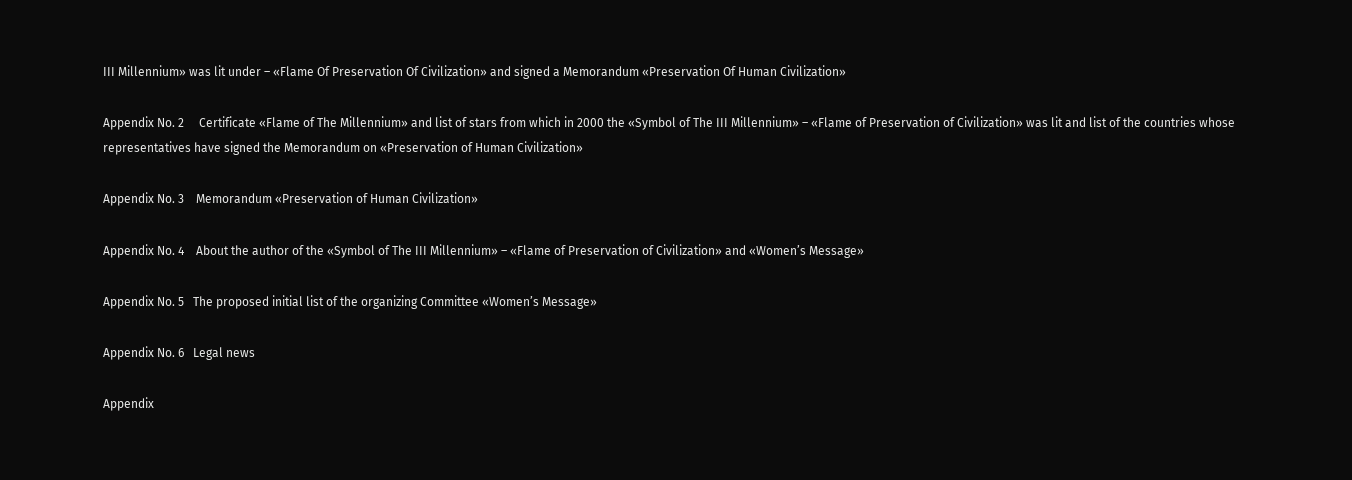III Millennium» was lit under – «Flame Of Preservation Of Civilization» and signed a Memorandum «Preservation Of Human Civilization»

Appendix No. 2     Certificate «Flame of The Millennium» and list of stars from which in 2000 the «Symbol of The III Millennium» – «Flame of Preservation of Civilization» was lit and list of the countries whose representatives have signed the Memorandum on «Preservation of Human Civilization»

Appendix No. 3    Memorandum «Preservation of Human Civilization»

Appendix No. 4    About the author of the «Symbol of The III Millennium» – «Flame of Preservation of Civilization» and «Women’s Message»

Appendix No. 5   The proposed initial list of the organizing Committee «Women’s Message»

Appendix No. 6   Legal news

Appendix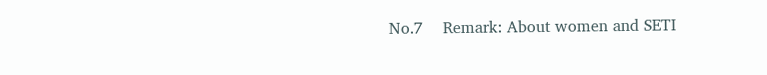No.7    Remark: About women and SETI